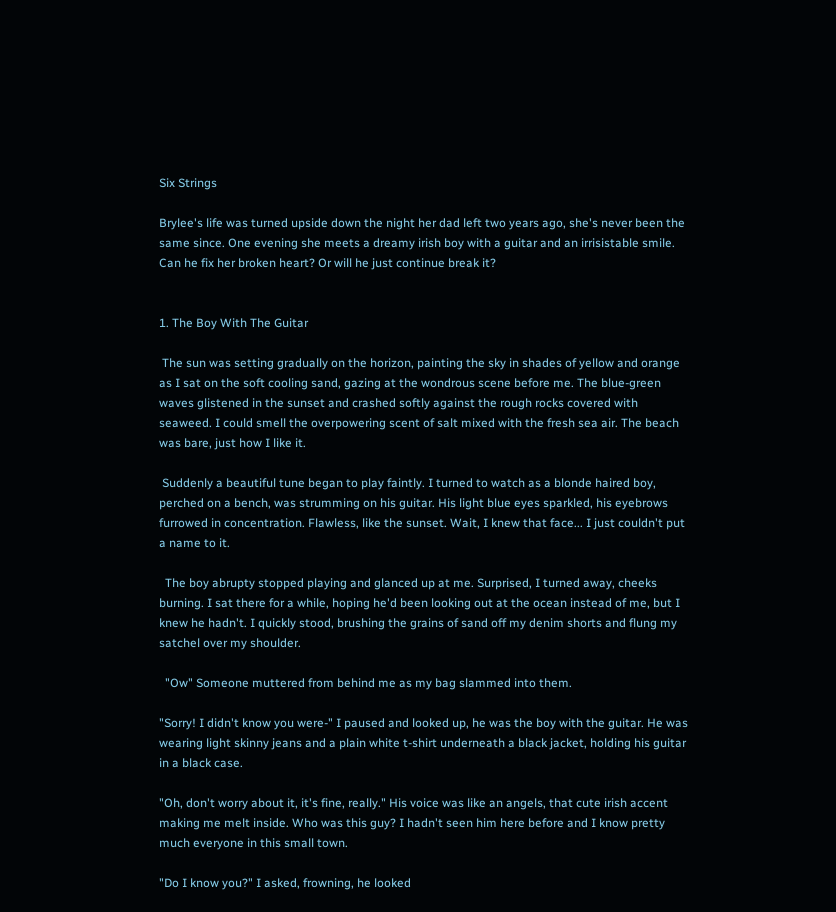Six Strings

Brylee's life was turned upside down the night her dad left two years ago, she's never been the same since. One evening she meets a dreamy irish boy with a guitar and an irrisistable smile. Can he fix her broken heart? Or will he just continue break it?


1. The Boy With The Guitar

 The sun was setting gradually on the horizon, painting the sky in shades of yellow and orange as I sat on the soft cooling sand, gazing at the wondrous scene before me. The blue-green waves glistened in the sunset and crashed softly against the rough rocks covered with seaweed. I could smell the overpowering scent of salt mixed with the fresh sea air. The beach was bare, just how I like it.

 Suddenly a beautiful tune began to play faintly. I turned to watch as a blonde haired boy, perched on a bench, was strumming on his guitar. His light blue eyes sparkled, his eyebrows furrowed in concentration. Flawless, like the sunset. Wait, I knew that face... I just couldn't put a name to it.

  The boy abrupty stopped playing and glanced up at me. Surprised, I turned away, cheeks burning. I sat there for a while, hoping he'd been looking out at the ocean instead of me, but I knew he hadn't. I quickly stood, brushing the grains of sand off my denim shorts and flung my satchel over my shoulder.

  "Ow" Someone muttered from behind me as my bag slammed into them.

"Sorry! I didn't know you were-" I paused and looked up, he was the boy with the guitar. He was wearing light skinny jeans and a plain white t-shirt underneath a black jacket, holding his guitar in a black case.

"Oh, don't worry about it, it's fine, really." His voice was like an angels, that cute irish accent making me melt inside. Who was this guy? I hadn't seen him here before and I know pretty much everyone in this small town.

"Do I know you?" I asked, frowning, he looked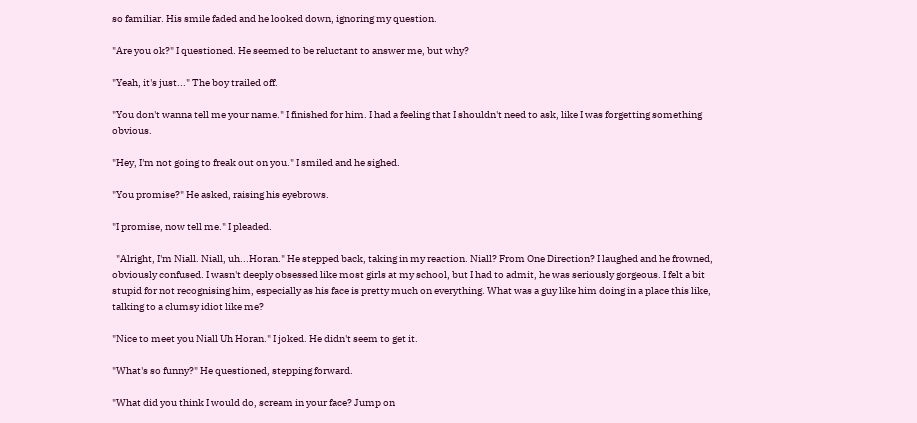so familiar. His smile faded and he looked down, ignoring my question.

"Are you ok?" I questioned. He seemed to be reluctant to answer me, but why?

"Yeah, it's just..." The boy trailed off.

"You don't wanna tell me your name." I finished for him. I had a feeling that I shouldn't need to ask, like I was forgetting something obvious.

"Hey, I'm not going to freak out on you." I smiled and he sighed.

"You promise?" He asked, raising his eyebrows.

"I promise, now tell me." I pleaded.

  "Alright, I'm Niall. Niall, uh...Horan." He stepped back, taking in my reaction. Niall? From One Direction? I laughed and he frowned, obviously confused. I wasn't deeply obsessed like most girls at my school, but I had to admit, he was seriously gorgeous. I felt a bit stupid for not recognising him, especially as his face is pretty much on everything. What was a guy like him doing in a place this like, talking to a clumsy idiot like me?

"Nice to meet you Niall Uh Horan." I joked. He didn't seem to get it.

"What's so funny?" He questioned, stepping forward.

"What did you think I would do, scream in your face? Jump on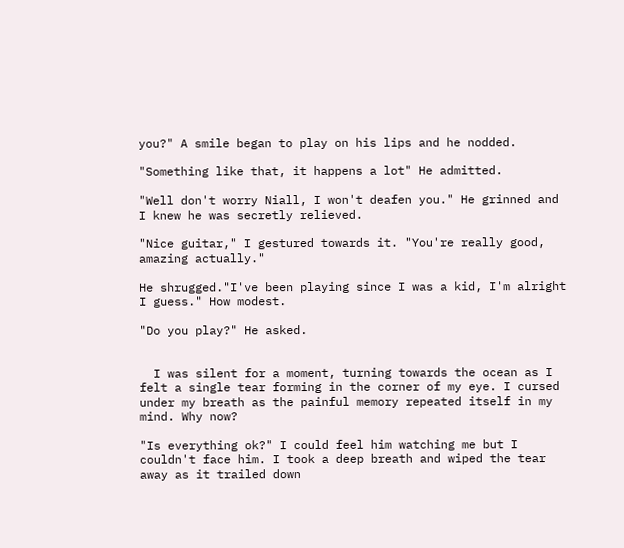you?" A smile began to play on his lips and he nodded.

"Something like that, it happens a lot" He admitted.

"Well don't worry Niall, I won't deafen you." He grinned and I knew he was secretly relieved.

"Nice guitar," I gestured towards it. "You're really good, amazing actually."

He shrugged."I've been playing since I was a kid, I'm alright I guess." How modest.

"Do you play?" He asked.


  I was silent for a moment, turning towards the ocean as I felt a single tear forming in the corner of my eye. I cursed under my breath as the painful memory repeated itself in my mind. Why now?

"Is everything ok?" I could feel him watching me but I couldn't face him. I took a deep breath and wiped the tear away as it trailed down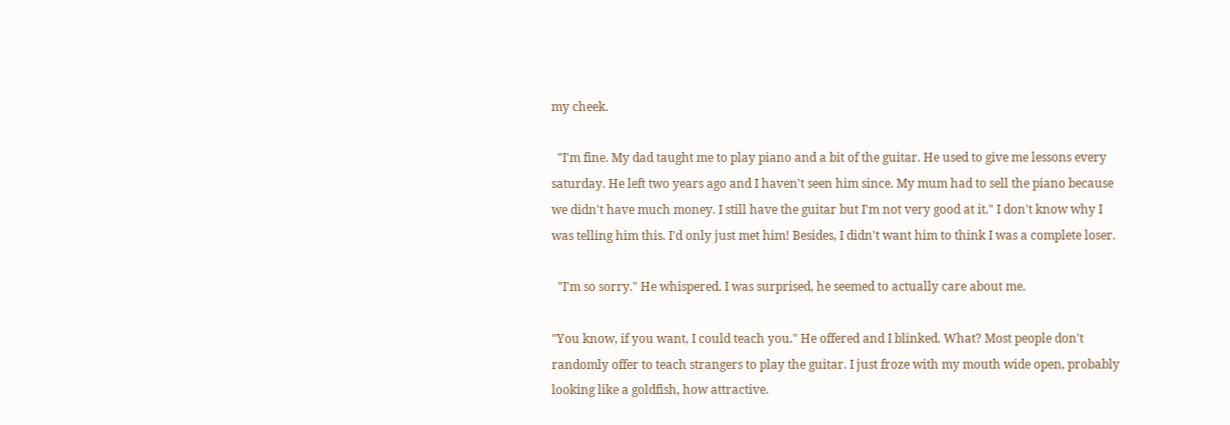my cheek.

  "I'm fine. My dad taught me to play piano and a bit of the guitar. He used to give me lessons every saturday. He left two years ago and I haven't seen him since. My mum had to sell the piano because we didn't have much money. I still have the guitar but I'm not very good at it." I don't know why I was telling him this. I'd only just met him! Besides, I didn't want him to think I was a complete loser.

  "I'm so sorry." He whispered. I was surprised, he seemed to actually care about me.

"You know, if you want, I could teach you." He offered and I blinked. What? Most people don't randomly offer to teach strangers to play the guitar. I just froze with my mouth wide open, probably looking like a goldfish, how attractive.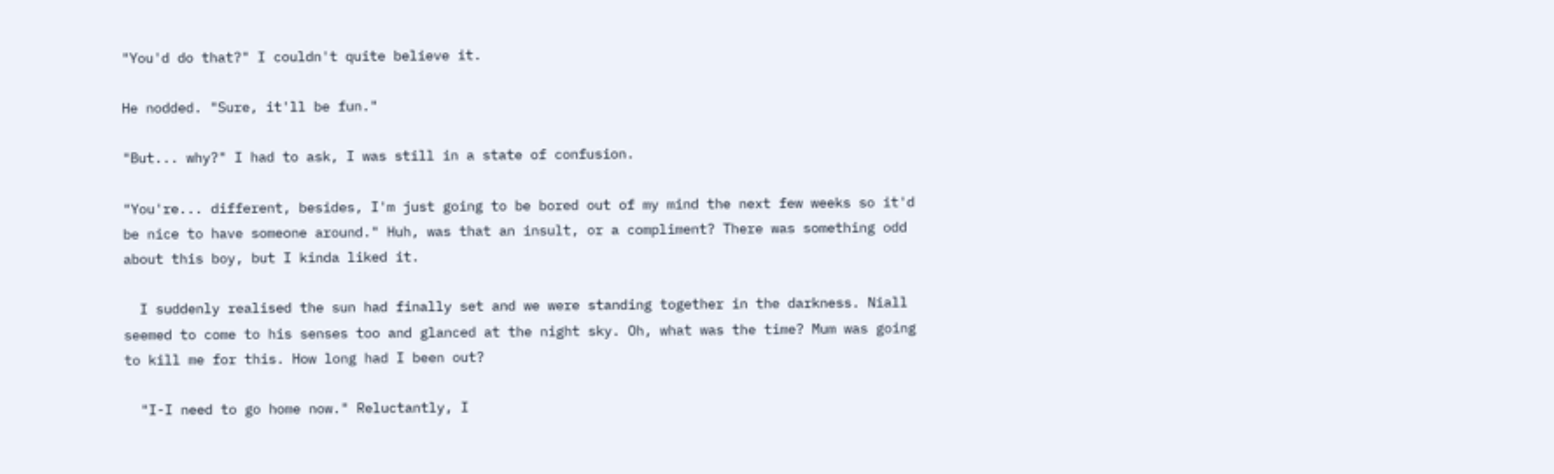"You'd do that?" I couldn't quite believe it.

He nodded. "Sure, it'll be fun."

"But... why?" I had to ask, I was still in a state of confusion.

"You're... different, besides, I'm just going to be bored out of my mind the next few weeks so it'd be nice to have someone around." Huh, was that an insult, or a compliment? There was something odd about this boy, but I kinda liked it.

  I suddenly realised the sun had finally set and we were standing together in the darkness. Niall seemed to come to his senses too and glanced at the night sky. Oh, what was the time? Mum was going to kill me for this. How long had I been out?

  "I-I need to go home now." Reluctantly, I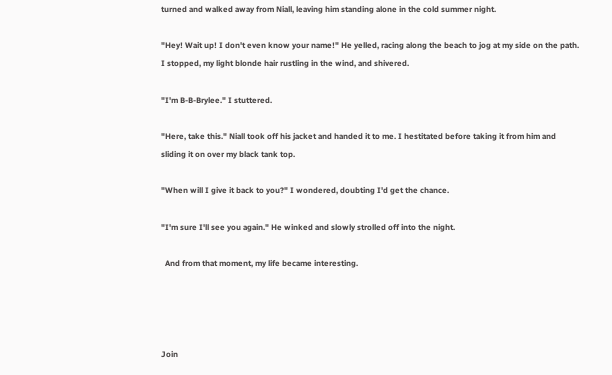turned and walked away from Niall, leaving him standing alone in the cold summer night.

"Hey! Wait up! I don't even know your name!" He yelled, racing along the beach to jog at my side on the path. I stopped, my light blonde hair rustling in the wind, and shivered.

"I'm B-B-Brylee." I stuttered.

"Here, take this." Niall took off his jacket and handed it to me. I hestitated before taking it from him and sliding it on over my black tank top.

"When will I give it back to you?" I wondered, doubting I'd get the chance.

"I'm sure I'll see you again." He winked and slowly strolled off into the night.

  And from that moment, my life became interesting.




Join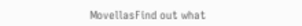MovellasFind out what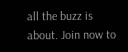all the buzz is about. Join now to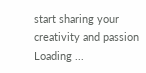start sharing your creativity and passion
Loading ...